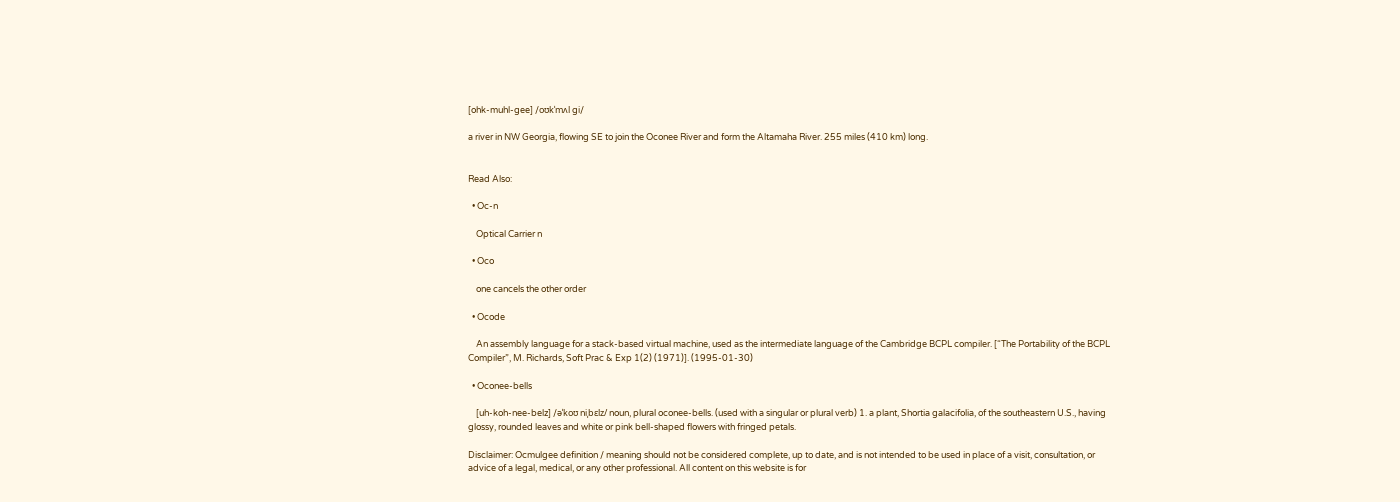[ohk-muhl-gee] /oʊkˈmʌl gi/

a river in NW Georgia, flowing SE to join the Oconee River and form the Altamaha River. 255 miles (410 km) long.


Read Also:

  • Oc-n

    Optical Carrier n

  • Oco

    one cancels the other order

  • Ocode

    An assembly language for a stack-based virtual machine, used as the intermediate language of the Cambridge BCPL compiler. [“The Portability of the BCPL Compiler”, M. Richards, Soft Prac & Exp 1(2) (1971)]. (1995-01-30)

  • Oconee-bells

    [uh-koh-nee-belz] /əˈkoʊ niˌbɛlz/ noun, plural oconee-bells. (used with a singular or plural verb) 1. a plant, Shortia galacifolia, of the southeastern U.S., having glossy, rounded leaves and white or pink bell-shaped flowers with fringed petals.

Disclaimer: Ocmulgee definition / meaning should not be considered complete, up to date, and is not intended to be used in place of a visit, consultation, or advice of a legal, medical, or any other professional. All content on this website is for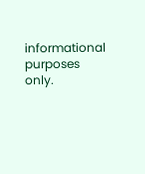informational purposes only.